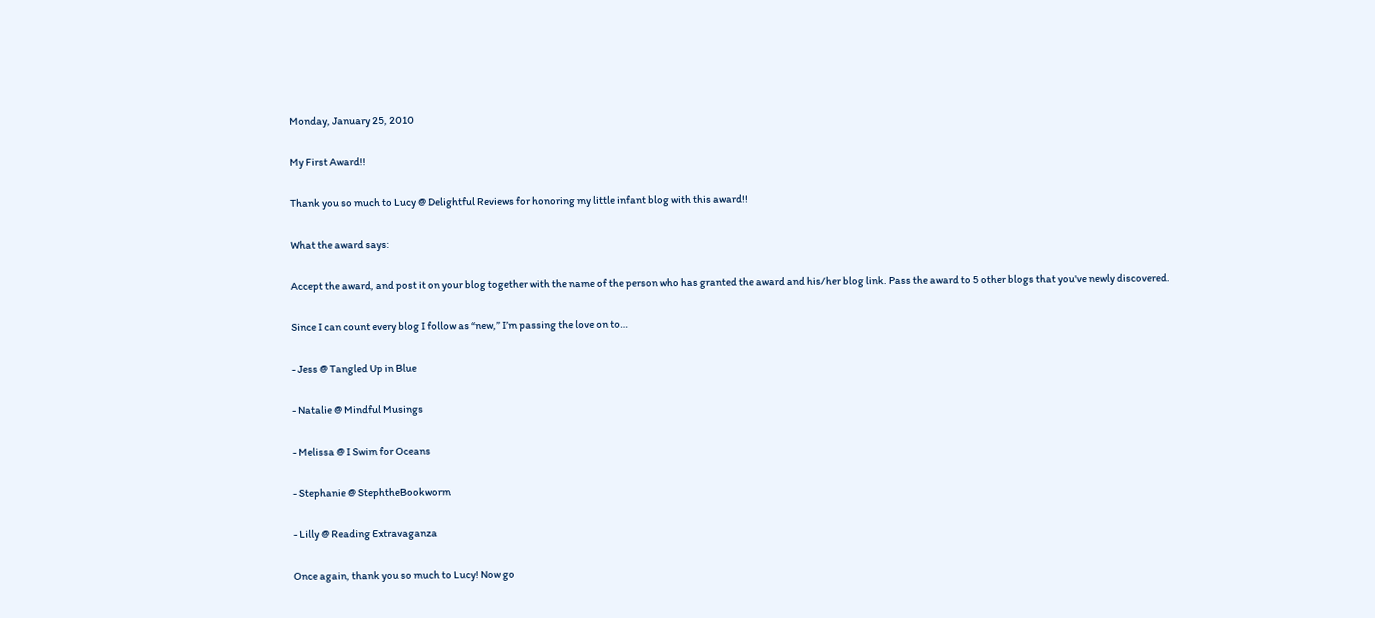Monday, January 25, 2010

My First Award!!

Thank you so much to Lucy @ Delightful Reviews for honoring my little infant blog with this award!!

What the award says:

Accept the award, and post it on your blog together with the name of the person who has granted the award and his/her blog link. Pass the award to 5 other blogs that you've newly discovered.

Since I can count every blog I follow as “new,” I’m passing the love on to…

- Jess @ Tangled Up in Blue

- Natalie @ Mindful Musings

- Melissa @ I Swim for Oceans

- Stephanie @ StephtheBookworm

- Lilly @ Reading Extravaganza

Once again, thank you so much to Lucy! Now go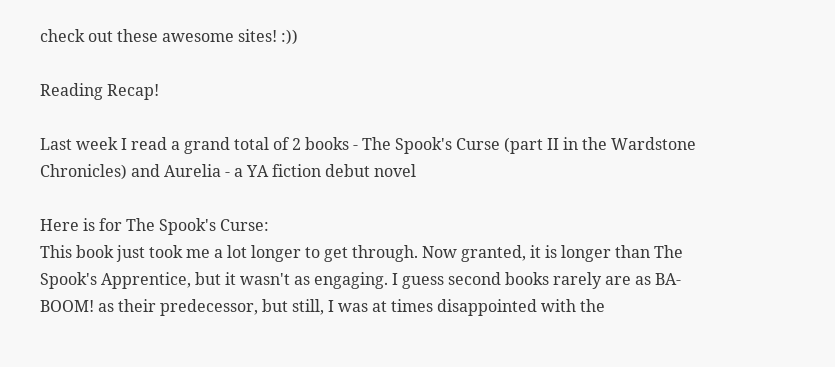check out these awesome sites! :))

Reading Recap!

Last week I read a grand total of 2 books - The Spook's Curse (part II in the Wardstone Chronicles) and Aurelia - a YA fiction debut novel

Here is for The Spook's Curse:
This book just took me a lot longer to get through. Now granted, it is longer than The Spook's Apprentice, but it wasn't as engaging. I guess second books rarely are as BA-BOOM! as their predecessor, but still, I was at times disappointed with the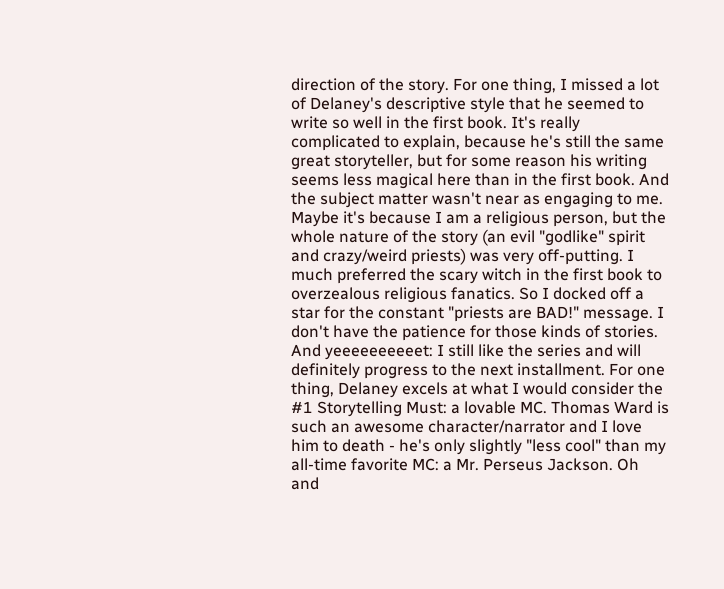direction of the story. For one thing, I missed a lot of Delaney's descriptive style that he seemed to write so well in the first book. It's really complicated to explain, because he's still the same great storyteller, but for some reason his writing seems less magical here than in the first book. And the subject matter wasn't near as engaging to me. Maybe it's because I am a religious person, but the whole nature of the story (an evil "godlike" spirit and crazy/weird priests) was very off-putting. I much preferred the scary witch in the first book to overzealous religious fanatics. So I docked off a star for the constant "priests are BAD!" message. I don't have the patience for those kinds of stories. And yeeeeeeeeeet: I still like the series and will definitely progress to the next installment. For one thing, Delaney excels at what I would consider the #1 Storytelling Must: a lovable MC. Thomas Ward is such an awesome character/narrator and I love him to death - he's only slightly "less cool" than my all-time favorite MC: a Mr. Perseus Jackson. Oh and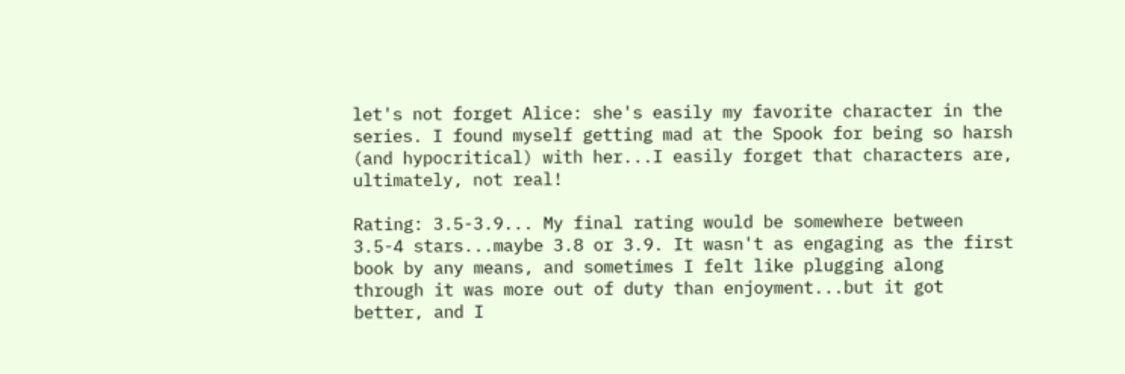let's not forget Alice: she's easily my favorite character in the series. I found myself getting mad at the Spook for being so harsh (and hypocritical) with her...I easily forget that characters are, ultimately, not real!

Rating: 3.5-3.9... My final rating would be somewhere between 3.5-4 stars...maybe 3.8 or 3.9. It wasn't as engaging as the first book by any means, and sometimes I felt like plugging along through it was more out of duty than enjoyment...but it got better, and I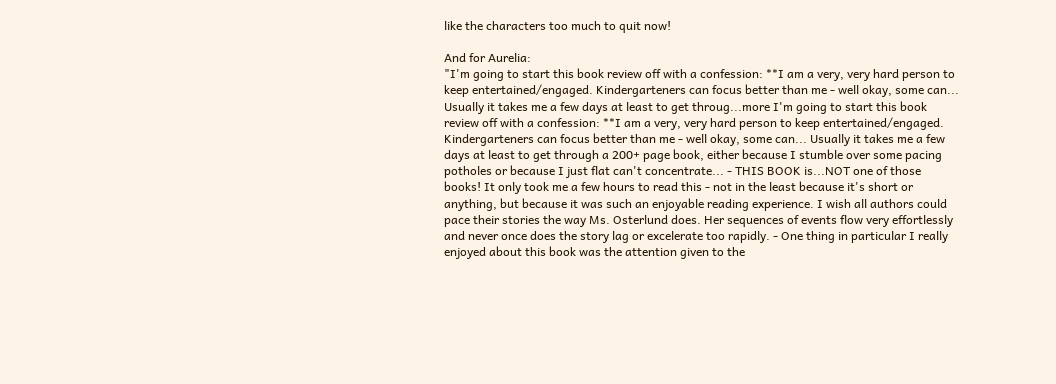like the characters too much to quit now!

And for Aurelia:
"I'm going to start this book review off with a confession: **I am a very, very hard person to keep entertained/engaged. Kindergarteners can focus better than me - well okay, some can... Usually it takes me a few days at least to get throug...more I'm going to start this book review off with a confession: **I am a very, very hard person to keep entertained/engaged. Kindergarteners can focus better than me - well okay, some can... Usually it takes me a few days at least to get through a 200+ page book, either because I stumble over some pacing potholes or because I just flat can't concentrate... - THIS BOOK is...NOT one of those books! It only took me a few hours to read this - not in the least because it's short or anything, but because it was such an enjoyable reading experience. I wish all authors could pace their stories the way Ms. Osterlund does. Her sequences of events flow very effortlessly and never once does the story lag or excelerate too rapidly. - One thing in particular I really enjoyed about this book was the attention given to the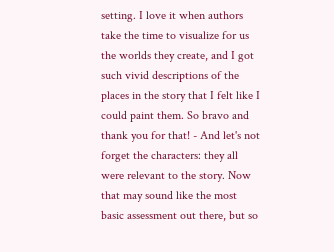setting. I love it when authors take the time to visualize for us the worlds they create, and I got such vivid descriptions of the places in the story that I felt like I could paint them. So bravo and thank you for that! - And let's not forget the characters: they all were relevant to the story. Now that may sound like the most basic assessment out there, but so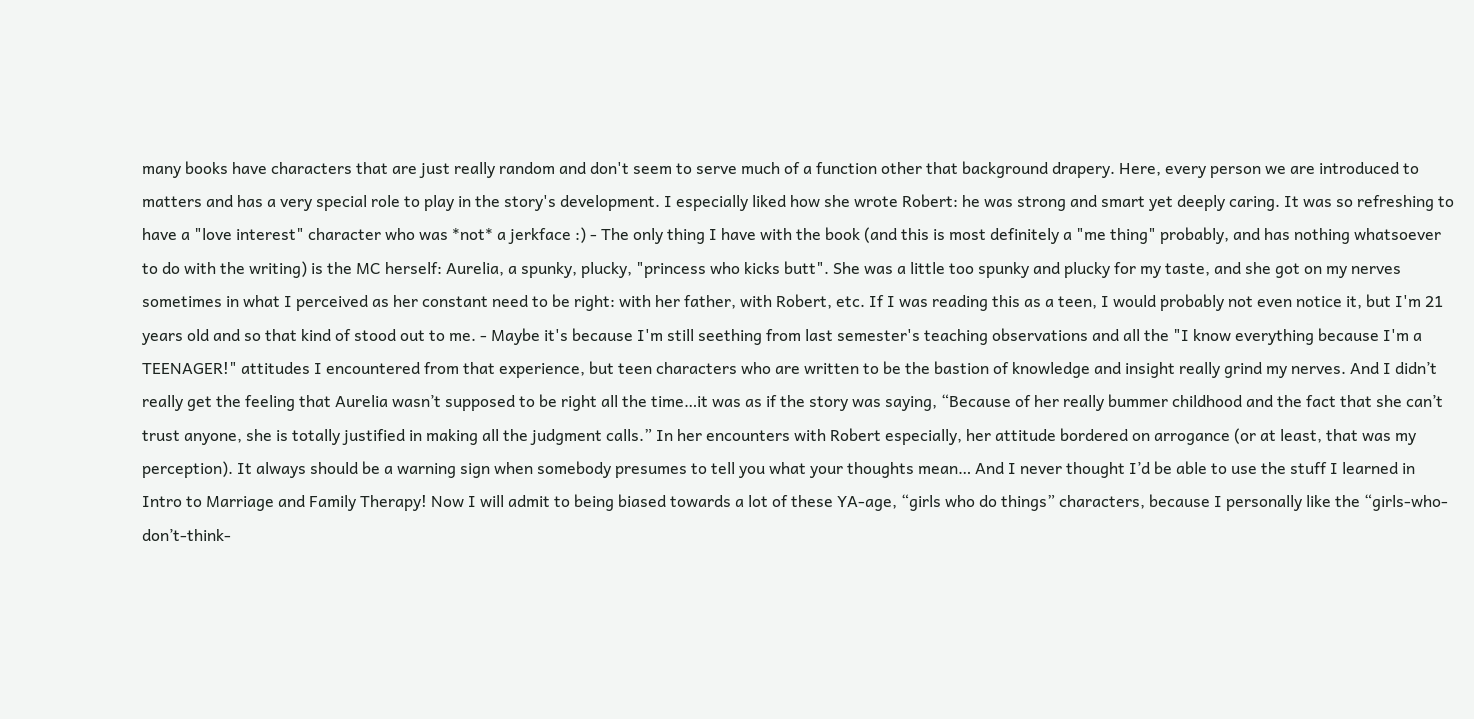many books have characters that are just really random and don't seem to serve much of a function other that background drapery. Here, every person we are introduced to matters and has a very special role to play in the story's development. I especially liked how she wrote Robert: he was strong and smart yet deeply caring. It was so refreshing to have a "love interest" character who was *not* a jerkface :) - The only thing I have with the book (and this is most definitely a "me thing" probably, and has nothing whatsoever to do with the writing) is the MC herself: Aurelia, a spunky, plucky, "princess who kicks butt". She was a little too spunky and plucky for my taste, and she got on my nerves sometimes in what I perceived as her constant need to be right: with her father, with Robert, etc. If I was reading this as a teen, I would probably not even notice it, but I'm 21 years old and so that kind of stood out to me. - Maybe it's because I'm still seething from last semester's teaching observations and all the "I know everything because I'm a TEENAGER!" attitudes I encountered from that experience, but teen characters who are written to be the bastion of knowledge and insight really grind my nerves. And I didn’t really get the feeling that Aurelia wasn’t supposed to be right all the time…it was as if the story was saying, “Because of her really bummer childhood and the fact that she can’t trust anyone, she is totally justified in making all the judgment calls.” In her encounters with Robert especially, her attitude bordered on arrogance (or at least, that was my perception). It always should be a warning sign when somebody presumes to tell you what your thoughts mean… And I never thought I’d be able to use the stuff I learned in Intro to Marriage and Family Therapy! Now I will admit to being biased towards a lot of these YA-age, “girls who do things” characters, because I personally like the “girls-who-don’t-think-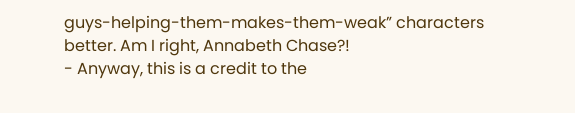guys-helping-them-makes-them-weak” characters better. Am I right, Annabeth Chase?!
- Anyway, this is a credit to the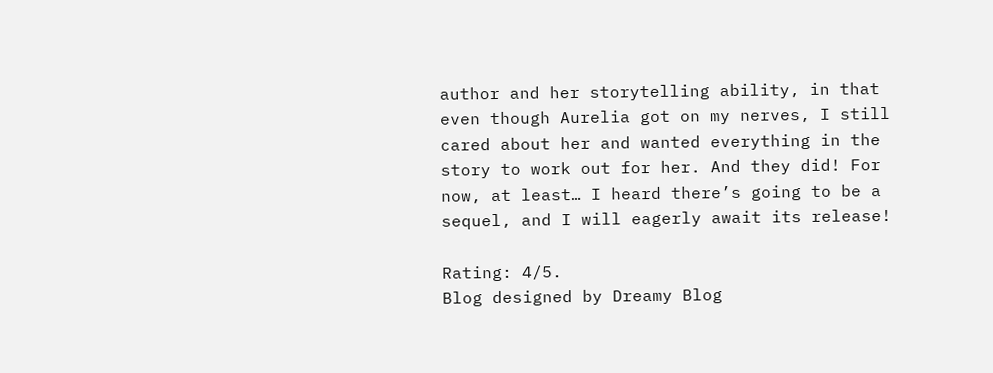author and her storytelling ability, in that even though Aurelia got on my nerves, I still cared about her and wanted everything in the story to work out for her. And they did! For now, at least… I heard there’s going to be a sequel, and I will eagerly await its release!

Rating: 4/5.
Blog designed by Dreamy Blog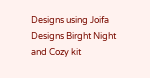Designs using Joifa Designs Birght Night and Cozy kit